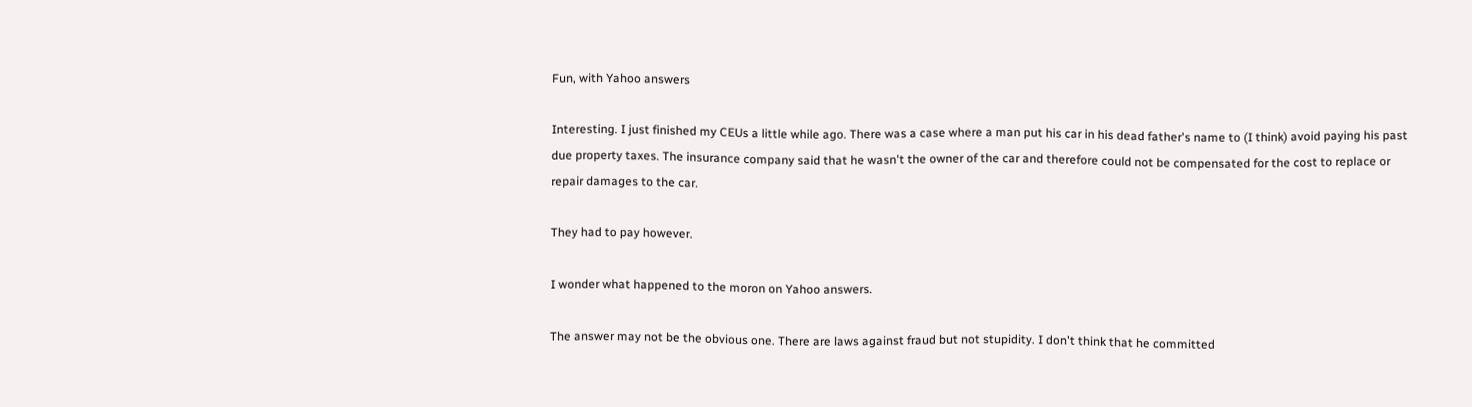Fun, with Yahoo answers

Interesting. I just finished my CEUs a little while ago. There was a case where a man put his car in his dead father's name to (I think) avoid paying his past due property taxes. The insurance company said that he wasn't the owner of the car and therefore could not be compensated for the cost to replace or repair damages to the car.

They had to pay however.

I wonder what happened to the moron on Yahoo answers.

The answer may not be the obvious one. There are laws against fraud but not stupidity. I don't think that he committed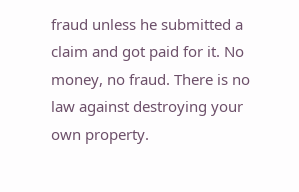fraud unless he submitted a claim and got paid for it. No money, no fraud. There is no law against destroying your own property.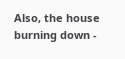Also, the house burning down -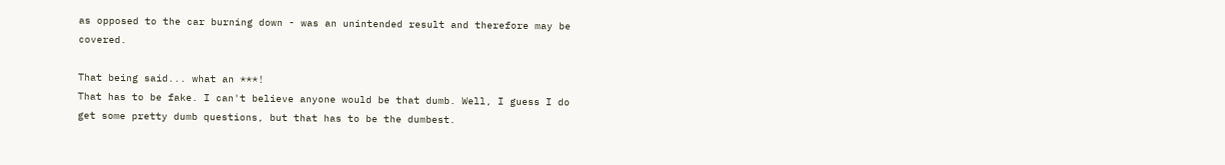as opposed to the car burning down - was an unintended result and therefore may be covered.

That being said... what an ***!
That has to be fake. I can't believe anyone would be that dumb. Well, I guess I do get some pretty dumb questions, but that has to be the dumbest.